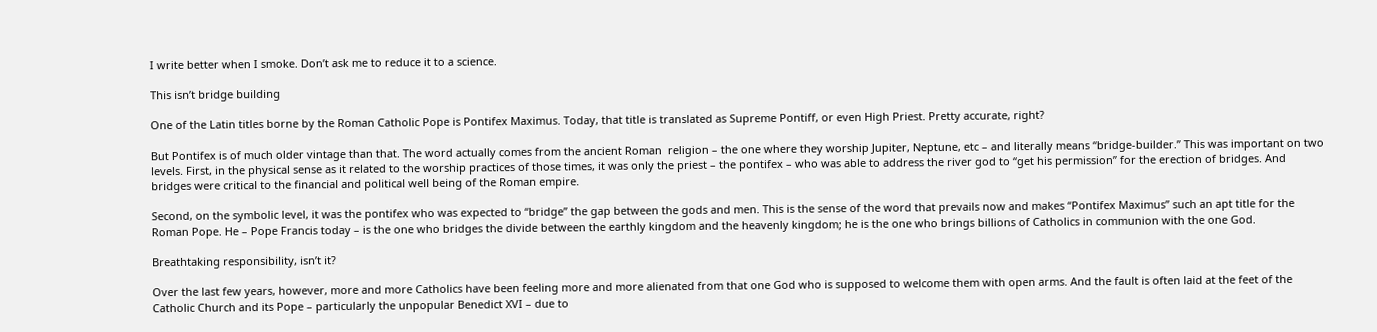I write better when I smoke. Don’t ask me to reduce it to a science.

This isn’t bridge building

One of the Latin titles borne by the Roman Catholic Pope is Pontifex Maximus. Today, that title is translated as Supreme Pontiff, or even High Priest. Pretty accurate, right?

But Pontifex is of much older vintage than that. The word actually comes from the ancient Roman  religion – the one where they worship Jupiter, Neptune, etc – and literally means “bridge-builder.” This was important on two levels. First, in the physical sense as it related to the worship practices of those times, it was only the priest – the pontifex – who was able to address the river god to “get his permission” for the erection of bridges. And bridges were critical to the financial and political well being of the Roman empire.

Second, on the symbolic level, it was the pontifex who was expected to “bridge” the gap between the gods and men. This is the sense of the word that prevails now and makes “Pontifex Maximus” such an apt title for the Roman Pope. He – Pope Francis today – is the one who bridges the divide between the earthly kingdom and the heavenly kingdom; he is the one who brings billions of Catholics in communion with the one God.

Breathtaking responsibility, isn’t it?

Over the last few years, however, more and more Catholics have been feeling more and more alienated from that one God who is supposed to welcome them with open arms. And the fault is often laid at the feet of the Catholic Church and its Pope – particularly the unpopular Benedict XVI – due to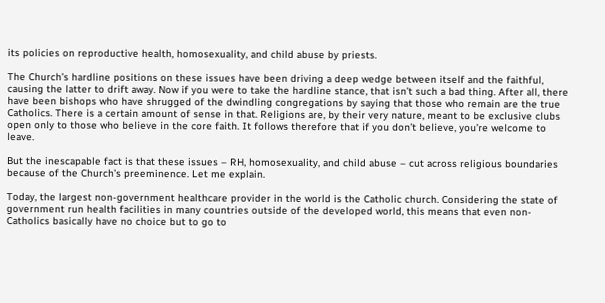its policies on reproductive health, homosexuality, and child abuse by priests.

The Church’s hardline positions on these issues have been driving a deep wedge between itself and the faithful, causing the latter to drift away. Now if you were to take the hardline stance, that isn’t such a bad thing. After all, there have been bishops who have shrugged of the dwindling congregations by saying that those who remain are the true Catholics. There is a certain amount of sense in that. Religions are, by their very nature, meant to be exclusive clubs open only to those who believe in the core faith. It follows therefore that if you don’t believe, you’re welcome to leave.

But the inescapable fact is that these issues – RH, homosexuality, and child abuse – cut across religious boundaries because of the Church’s preeminence. Let me explain.

Today, the largest non-government healthcare provider in the world is the Catholic church. Considering the state of government run health facilities in many countries outside of the developed world, this means that even non-Catholics basically have no choice but to go to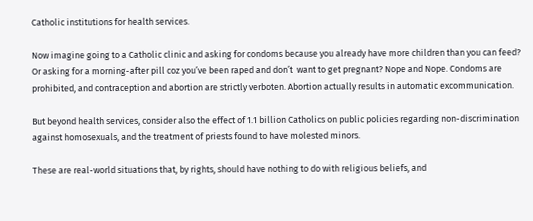Catholic institutions for health services.

Now imagine going to a Catholic clinic and asking for condoms because you already have more children than you can feed? Or asking for a morning-after pill coz you’ve been raped and don’t  want to get pregnant? Nope and Nope. Condoms are prohibited, and contraception and abortion are strictly verboten. Abortion actually results in automatic excommunication.

But beyond health services, consider also the effect of 1.1 billion Catholics on public policies regarding non-discrimination against homosexuals, and the treatment of priests found to have molested minors.

These are real-world situations that, by rights, should have nothing to do with religious beliefs, and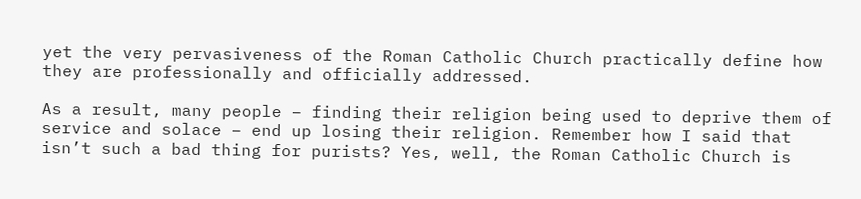yet the very pervasiveness of the Roman Catholic Church practically define how they are professionally and officially addressed.

As a result, many people – finding their religion being used to deprive them of service and solace – end up losing their religion. Remember how I said that isn’t such a bad thing for purists? Yes, well, the Roman Catholic Church is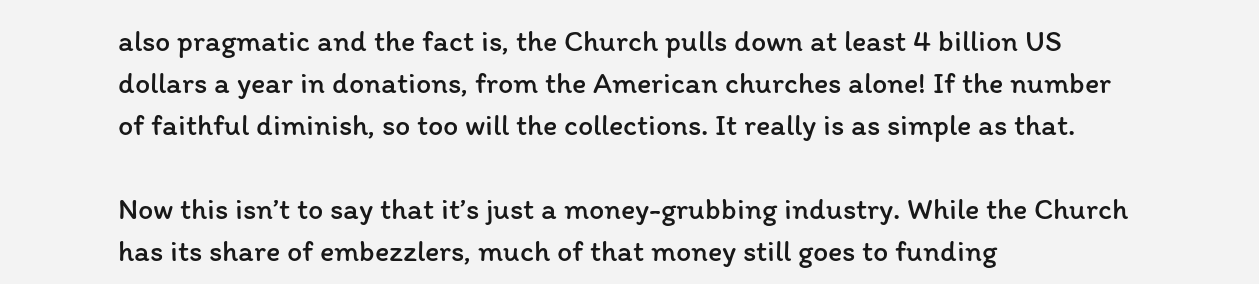also pragmatic and the fact is, the Church pulls down at least 4 billion US dollars a year in donations, from the American churches alone! If the number of faithful diminish, so too will the collections. It really is as simple as that.

Now this isn’t to say that it’s just a money-grubbing industry. While the Church has its share of embezzlers, much of that money still goes to funding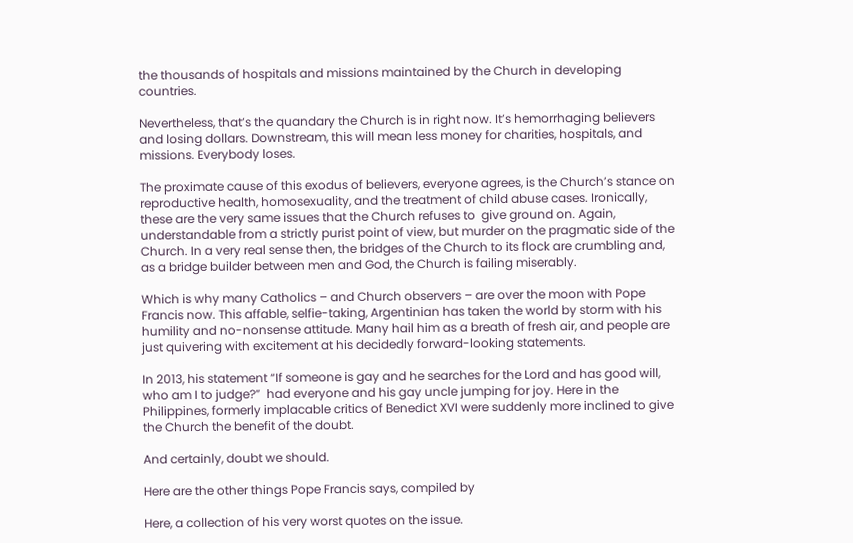the thousands of hospitals and missions maintained by the Church in developing countries.

Nevertheless, that’s the quandary the Church is in right now. It’s hemorrhaging believers and losing dollars. Downstream, this will mean less money for charities, hospitals, and missions. Everybody loses.

The proximate cause of this exodus of believers, everyone agrees, is the Church’s stance on reproductive health, homosexuality, and the treatment of child abuse cases. Ironically, these are the very same issues that the Church refuses to  give ground on. Again, understandable from a strictly purist point of view, but murder on the pragmatic side of the Church. In a very real sense then, the bridges of the Church to its flock are crumbling and, as a bridge builder between men and God, the Church is failing miserably.

Which is why many Catholics – and Church observers – are over the moon with Pope Francis now. This affable, selfie-taking, Argentinian has taken the world by storm with his humility and no-nonsense attitude. Many hail him as a breath of fresh air, and people are just quivering with excitement at his decidedly forward-looking statements.

In 2013, his statement “If someone is gay and he searches for the Lord and has good will, who am I to judge?”  had everyone and his gay uncle jumping for joy. Here in the Philippines, formerly implacable critics of Benedict XVI were suddenly more inclined to give the Church the benefit of the doubt.

And certainly, doubt we should.

Here are the other things Pope Francis says, compiled by

Here, a collection of his very worst quotes on the issue.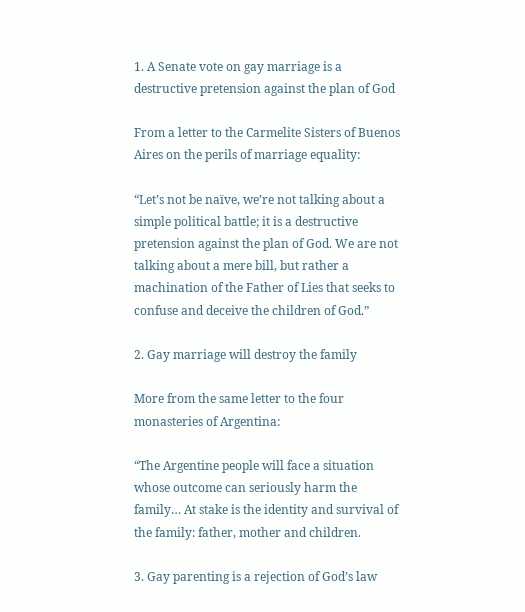1. A Senate vote on gay marriage is a destructive pretension against the plan of God

From a letter to the Carmelite Sisters of Buenos Aires on the perils of marriage equality:

“Let’s not be naïve, we’re not talking about a simple political battle; it is a destructive pretension against the plan of God. We are not talking about a mere bill, but rather a machination of the Father of Lies that seeks to confuse and deceive the children of God.”

2. Gay marriage will destroy the family

More from the same letter to the four monasteries of Argentina:

“The Argentine people will face a situation whose outcome can seriously harm the family… At stake is the identity and survival of the family: father, mother and children.

3. Gay parenting is a rejection of God’s law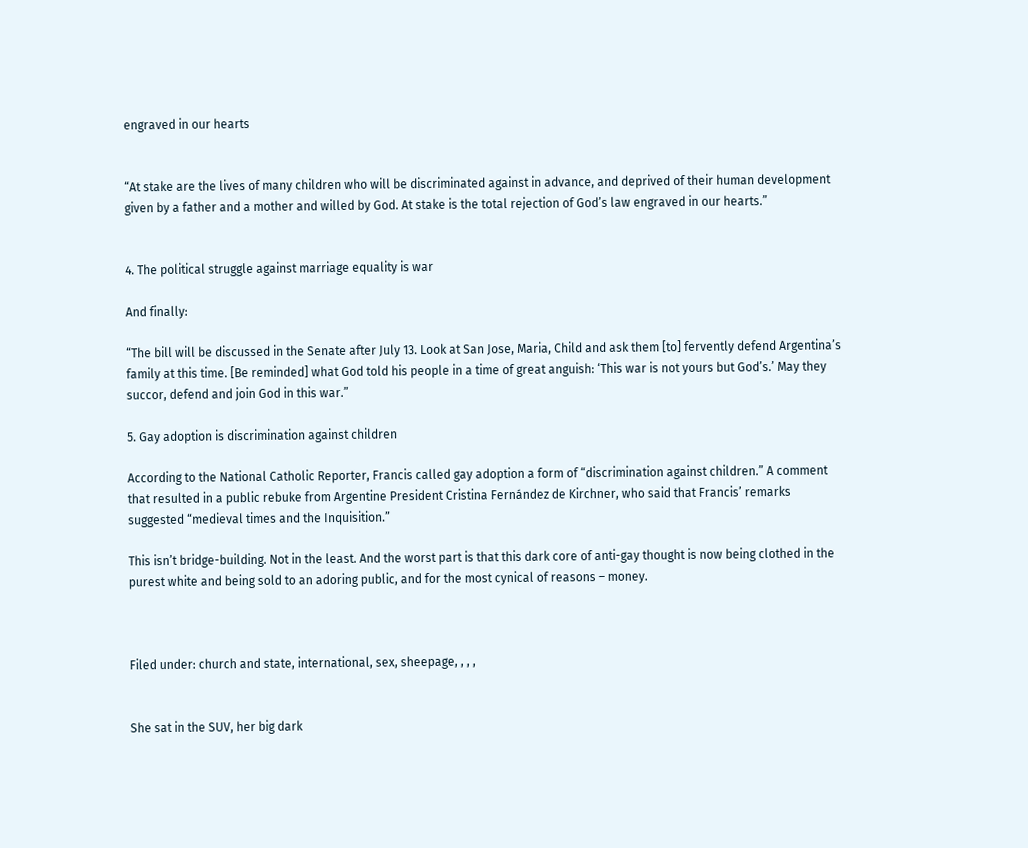engraved in our hearts


“At stake are the lives of many children who will be discriminated against in advance, and deprived of their human development given by a father and a mother and willed by God. At stake is the total rejection of God’s law engraved in our hearts.”


4. The political struggle against marriage equality is war

And finally:

“The bill will be discussed in the Senate after July 13. Look at San Jose, Maria, Child and ask them [to] fervently defend Argentina’s family at this time. [Be reminded] what God told his people in a time of great anguish: ‘This war is not yours but God’s.’ May they succor, defend and join God in this war.”

5. Gay adoption is discrimination against children

According to the National Catholic Reporter, Francis called gay adoption a form of “discrimination against children.” A comment that resulted in a public rebuke from Argentine President Cristina Fernández de Kirchner, who said that Francis’ remarks suggested “medieval times and the Inquisition.”

This isn’t bridge-building. Not in the least. And the worst part is that this dark core of anti-gay thought is now being clothed in the purest white and being sold to an adoring public, and for the most cynical of reasons – money.



Filed under: church and state, international, sex, sheepage, , , ,


She sat in the SUV, her big dark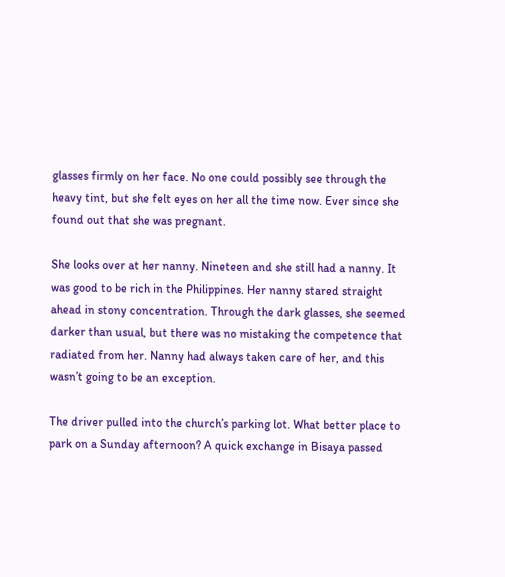glasses firmly on her face. No one could possibly see through the heavy tint, but she felt eyes on her all the time now. Ever since she found out that she was pregnant.

She looks over at her nanny. Nineteen and she still had a nanny. It was good to be rich in the Philippines. Her nanny stared straight ahead in stony concentration. Through the dark glasses, she seemed darker than usual, but there was no mistaking the competence that radiated from her. Nanny had always taken care of her, and this wasn’t going to be an exception.

The driver pulled into the church’s parking lot. What better place to park on a Sunday afternoon? A quick exchange in Bisaya passed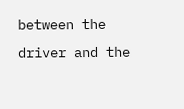between the driver and the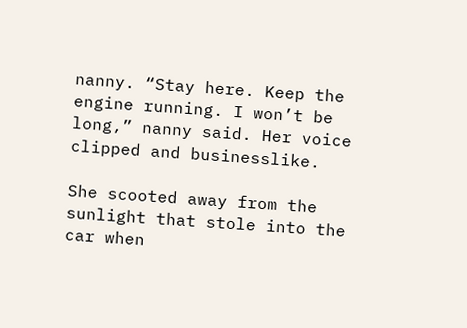nanny. “Stay here. Keep the engine running. I won’t be long,” nanny said. Her voice clipped and businesslike.

She scooted away from the sunlight that stole into the car when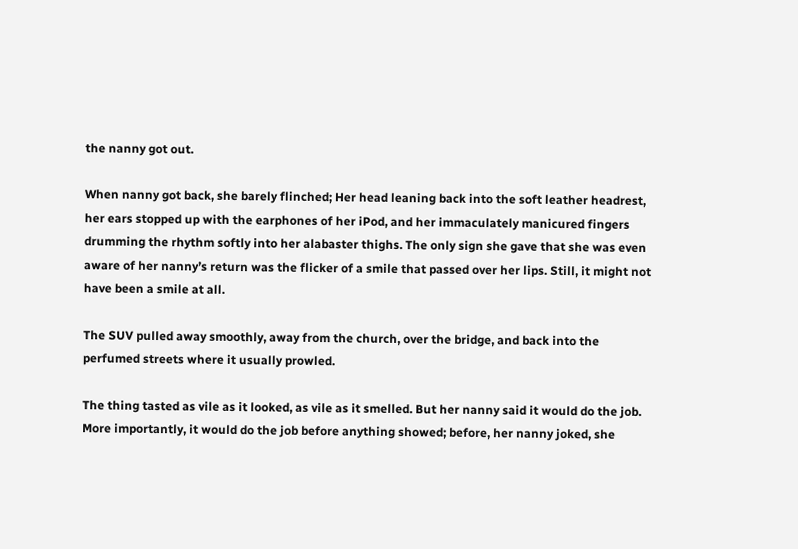the nanny got out.

When nanny got back, she barely flinched; Her head leaning back into the soft leather headrest, her ears stopped up with the earphones of her iPod, and her immaculately manicured fingers drumming the rhythm softly into her alabaster thighs. The only sign she gave that she was even aware of her nanny’s return was the flicker of a smile that passed over her lips. Still, it might not have been a smile at all.

The SUV pulled away smoothly, away from the church, over the bridge, and back into the perfumed streets where it usually prowled.

The thing tasted as vile as it looked, as vile as it smelled. But her nanny said it would do the job. More importantly, it would do the job before anything showed; before, her nanny joked, she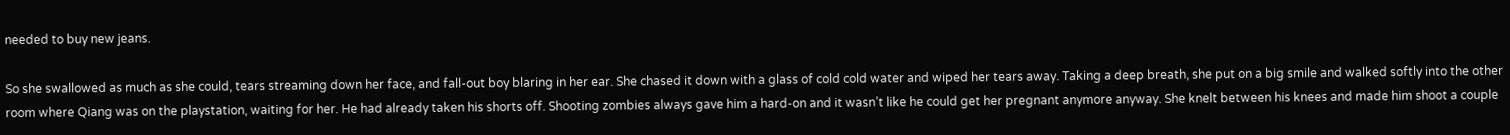needed to buy new jeans.

So she swallowed as much as she could, tears streaming down her face, and fall-out boy blaring in her ear. She chased it down with a glass of cold cold water and wiped her tears away. Taking a deep breath, she put on a big smile and walked softly into the other room where Qiang was on the playstation, waiting for her. He had already taken his shorts off. Shooting zombies always gave him a hard-on and it wasn’t like he could get her pregnant anymore anyway. She knelt between his knees and made him shoot a couple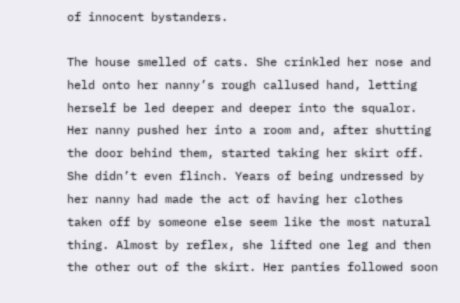of innocent bystanders.

The house smelled of cats. She crinkled her nose and held onto her nanny’s rough callused hand, letting herself be led deeper and deeper into the squalor. Her nanny pushed her into a room and, after shutting the door behind them, started taking her skirt off.  She didn’t even flinch. Years of being undressed by her nanny had made the act of having her clothes taken off by someone else seem like the most natural thing. Almost by reflex, she lifted one leg and then the other out of the skirt. Her panties followed soon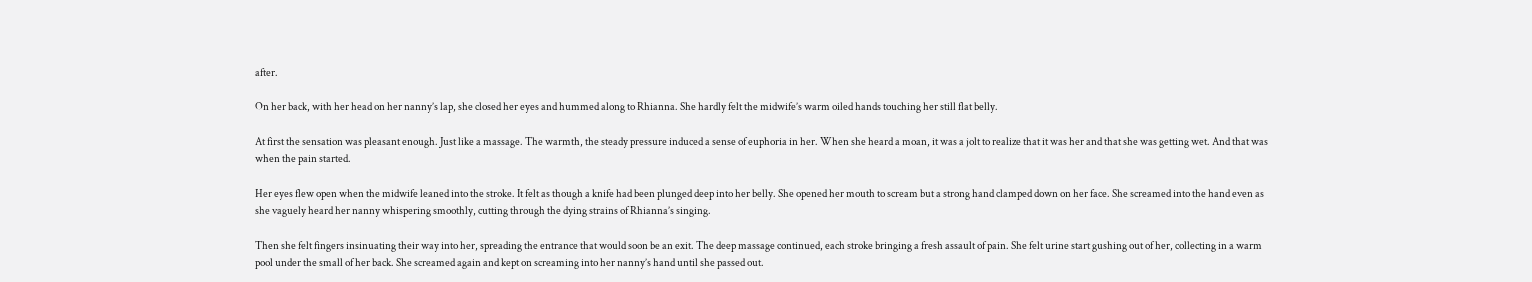after.

On her back, with her head on her nanny’s lap, she closed her eyes and hummed along to Rhianna. She hardly felt the midwife’s warm oiled hands touching her still flat belly.

At first the sensation was pleasant enough. Just like a massage. The warmth, the steady pressure induced a sense of euphoria in her. When she heard a moan, it was a jolt to realize that it was her and that she was getting wet. And that was when the pain started.

Her eyes flew open when the midwife leaned into the stroke. It felt as though a knife had been plunged deep into her belly. She opened her mouth to scream but a strong hand clamped down on her face. She screamed into the hand even as she vaguely heard her nanny whispering smoothly, cutting through the dying strains of Rhianna’s singing.

Then she felt fingers insinuating their way into her, spreading the entrance that would soon be an exit. The deep massage continued, each stroke bringing a fresh assault of pain. She felt urine start gushing out of her, collecting in a warm pool under the small of her back. She screamed again and kept on screaming into her nanny’s hand until she passed out.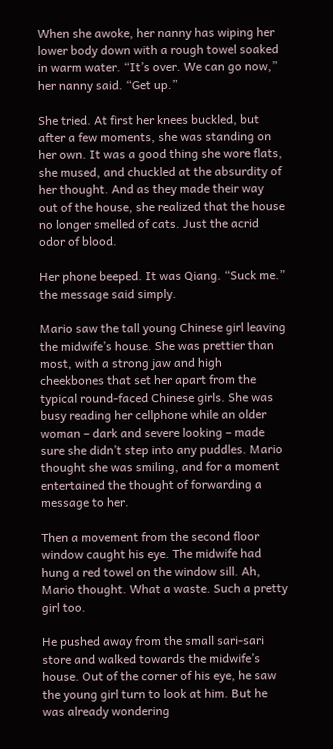When she awoke, her nanny has wiping her lower body down with a rough towel soaked in warm water. “It’s over. We can go now,” her nanny said. “Get up.”

She tried. At first her knees buckled, but after a few moments, she was standing on her own. It was a good thing she wore flats, she mused, and chuckled at the absurdity of her thought. And as they made their way out of the house, she realized that the house no longer smelled of cats. Just the acrid odor of blood.

Her phone beeped. It was Qiang. “Suck me.” the message said simply.

Mario saw the tall young Chinese girl leaving the midwife’s house. She was prettier than most, with a strong jaw and high cheekbones that set her apart from the typical round-faced Chinese girls. She was busy reading her cellphone while an older woman – dark and severe looking – made sure she didn’t step into any puddles. Mario thought she was smiling, and for a moment entertained the thought of forwarding a message to her.

Then a movement from the second floor window caught his eye. The midwife had hung a red towel on the window sill. Ah, Mario thought. What a waste. Such a pretty girl too.

He pushed away from the small sari-sari store and walked towards the midwife’s house. Out of the corner of his eye, he saw the young girl turn to look at him. But he was already wondering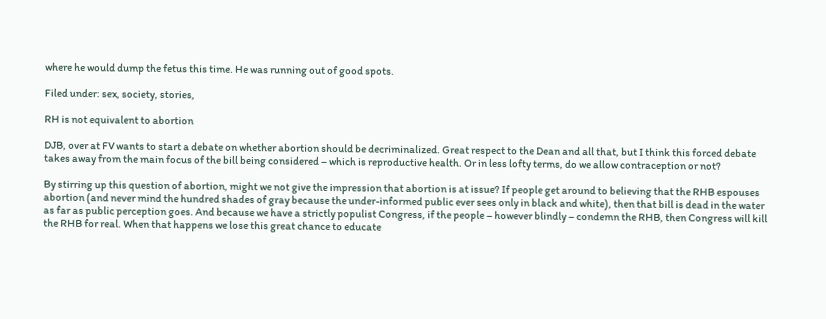where he would dump the fetus this time. He was running out of good spots.

Filed under: sex, society, stories,

RH is not equivalent to abortion

DJB, over at FV wants to start a debate on whether abortion should be decriminalized. Great respect to the Dean and all that, but I think this forced debate takes away from the main focus of the bill being considered – which is reproductive health. Or in less lofty terms, do we allow contraception or not?

By stirring up this question of abortion, might we not give the impression that abortion is at issue? If people get around to believing that the RHB espouses abortion (and never mind the hundred shades of gray because the under-informed public ever sees only in black and white), then that bill is dead in the water as far as public perception goes. And because we have a strictly populist Congress, if the people – however blindly – condemn the RHB, then Congress will kill the RHB for real. When that happens we lose this great chance to educate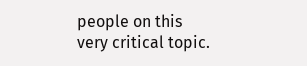people on this very critical topic.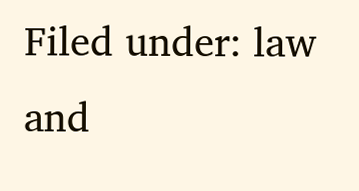Filed under: law and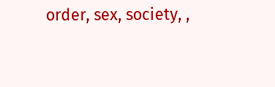order, sex, society, ,